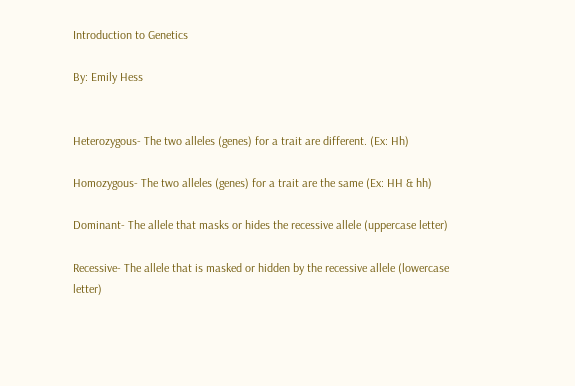Introduction to Genetics

By: Emily Hess


Heterozygous- The two alleles (genes) for a trait are different. (Ex: Hh)

Homozygous- The two alleles (genes) for a trait are the same (Ex: HH & hh)

Dominant- The allele that masks or hides the recessive allele (uppercase letter)

Recessive- The allele that is masked or hidden by the recessive allele (lowercase letter)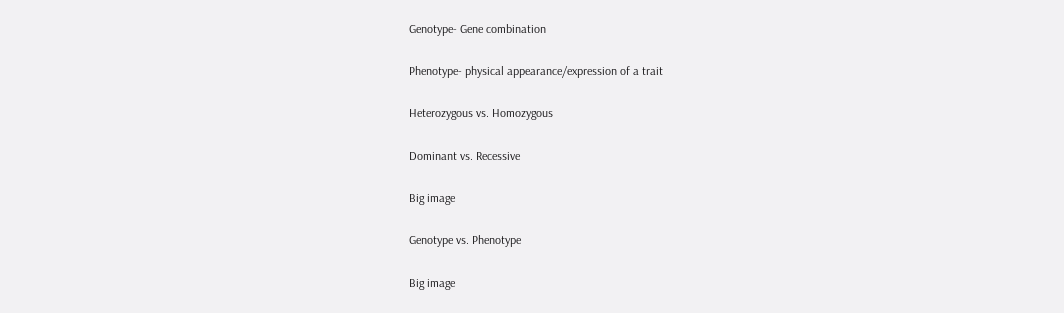Genotype- Gene combination

Phenotype- physical appearance/expression of a trait

Heterozygous vs. Homozygous

Dominant vs. Recessive

Big image

Genotype vs. Phenotype

Big image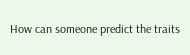How can someone predict the traits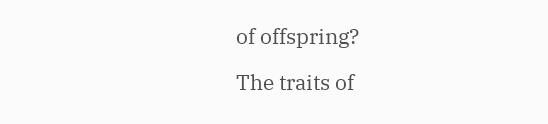of offspring?

The traits of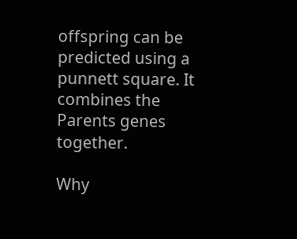offspring can be predicted using a punnett square. It combines the Parents genes together.

Why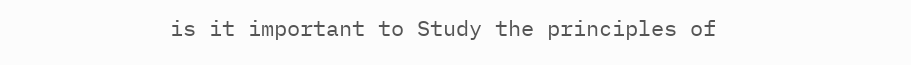is it important to Study the principles of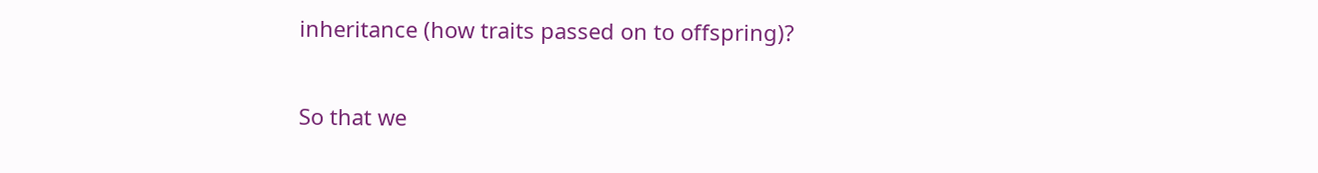inheritance (how traits passed on to offspring)?

So that we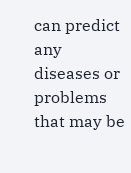can predict any diseases or problems that may be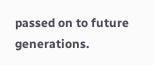passed on to future generations.